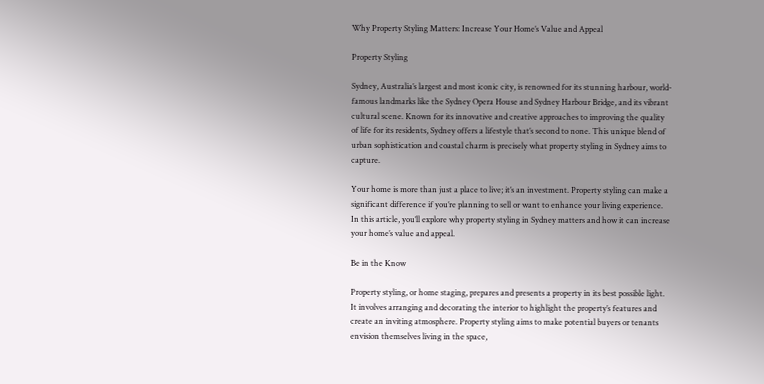Why Property Styling Matters: Increase Your Home’s Value and Appeal

Property Styling

Sydney, Australia’s largest and most iconic city, is renowned for its stunning harbour, world-famous landmarks like the Sydney Opera House and Sydney Harbour Bridge, and its vibrant cultural scene. Known for its innovative and creative approaches to improving the quality of life for its residents, Sydney offers a lifestyle that’s second to none. This unique blend of urban sophistication and coastal charm is precisely what property styling in Sydney aims to capture.

Your home is more than just a place to live; it’s an investment. Property styling can make a significant difference if you’re planning to sell or want to enhance your living experience. In this article, you’ll explore why property styling in Sydney matters and how it can increase your home’s value and appeal.

Be in the Know

Property styling, or home staging, prepares and presents a property in its best possible light. It involves arranging and decorating the interior to highlight the property’s features and create an inviting atmosphere. Property styling aims to make potential buyers or tenants envision themselves living in the space,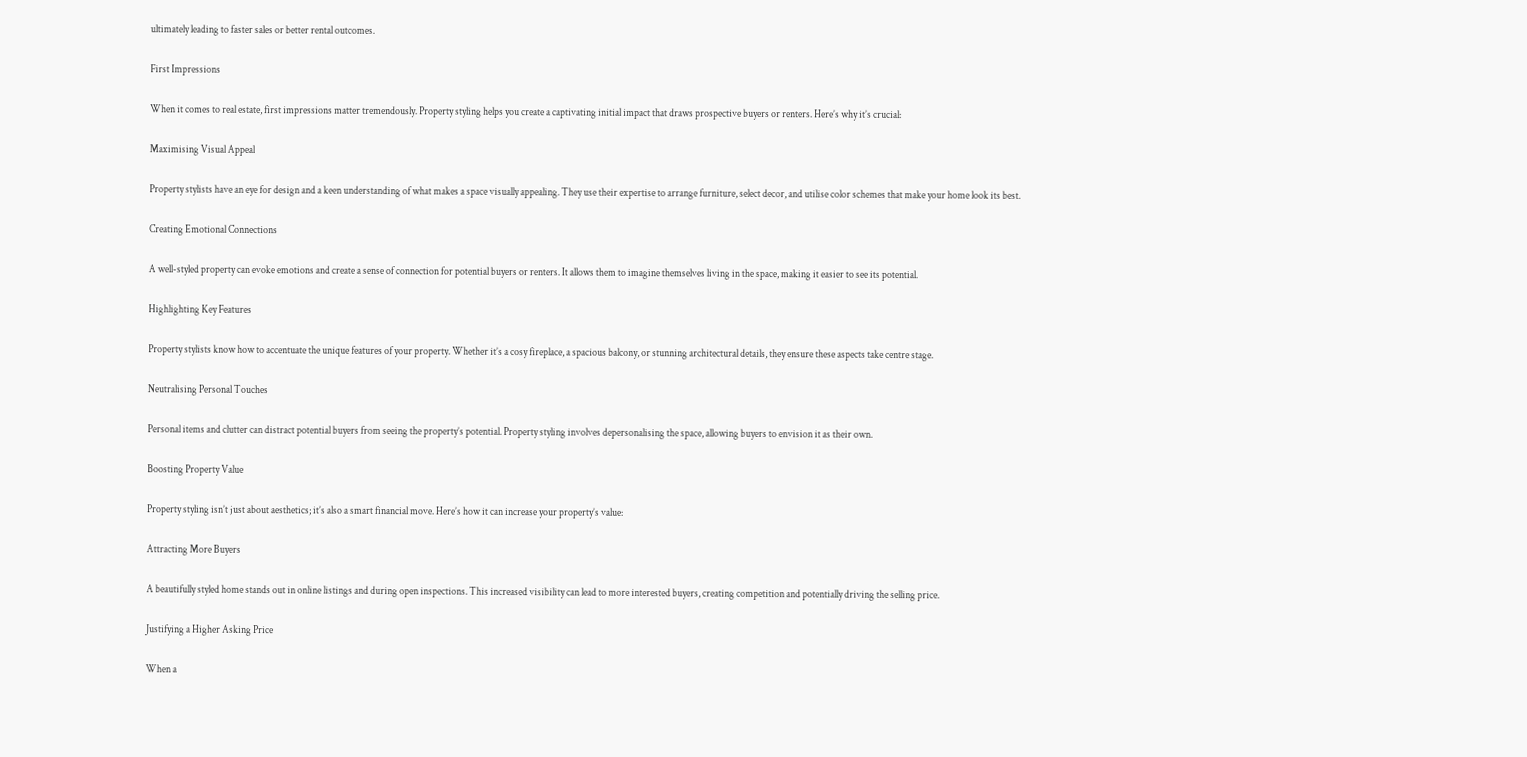ultimately leading to faster sales or better rental outcomes.

First Impressions

When it comes to real estate, first impressions matter tremendously. Property styling helps you create a captivating initial impact that draws prospective buyers or renters. Here’s why it’s crucial:

Maximising Visual Appeal

Property stylists have an eye for design and a keen understanding of what makes a space visually appealing. They use their expertise to arrange furniture, select decor, and utilise color schemes that make your home look its best.

Creating Emotional Connections

A well-styled property can evoke emotions and create a sense of connection for potential buyers or renters. It allows them to imagine themselves living in the space, making it easier to see its potential.

Highlighting Key Features

Property stylists know how to accentuate the unique features of your property. Whether it’s a cosy fireplace, a spacious balcony, or stunning architectural details, they ensure these aspects take centre stage.

Neutralising Personal Touches

Personal items and clutter can distract potential buyers from seeing the property’s potential. Property styling involves depersonalising the space, allowing buyers to envision it as their own.

Boosting Property Value

Property styling isn’t just about aesthetics; it’s also a smart financial move. Here’s how it can increase your property’s value:

Attracting More Buyers

A beautifully styled home stands out in online listings and during open inspections. This increased visibility can lead to more interested buyers, creating competition and potentially driving the selling price.

Justifying a Higher Asking Price

When a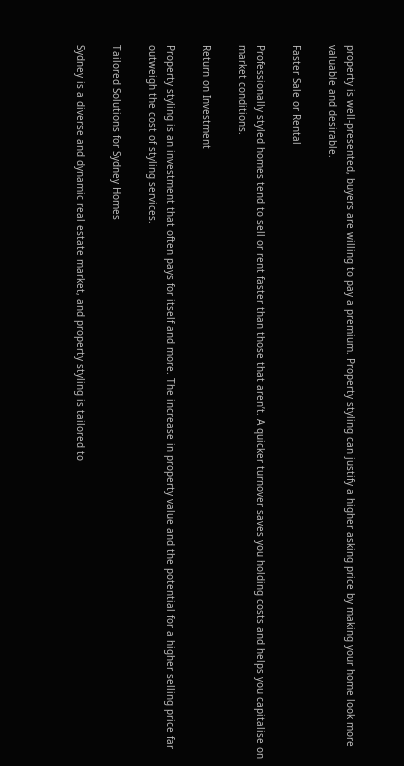property is well-presented, buyers are willing to pay a premium. Property styling can justify a higher asking price by making your home look more valuable and desirable.

Faster Sale or Rental

Professionally styled homes tend to sell or rent faster than those that aren’t. A quicker turnover saves you holding costs and helps you capitalise on market conditions.

Return on Investment

Property styling is an investment that often pays for itself and more. The increase in property value and the potential for a higher selling price far outweigh the cost of styling services.

Tailored Solutions for Sydney Homes

Sydney is a diverse and dynamic real estate market, and property styling is tailored to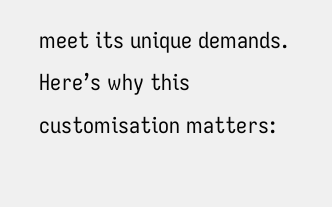meet its unique demands. Here’s why this customisation matters: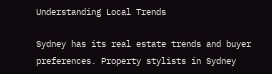Understanding Local Trends

Sydney has its real estate trends and buyer preferences. Property stylists in Sydney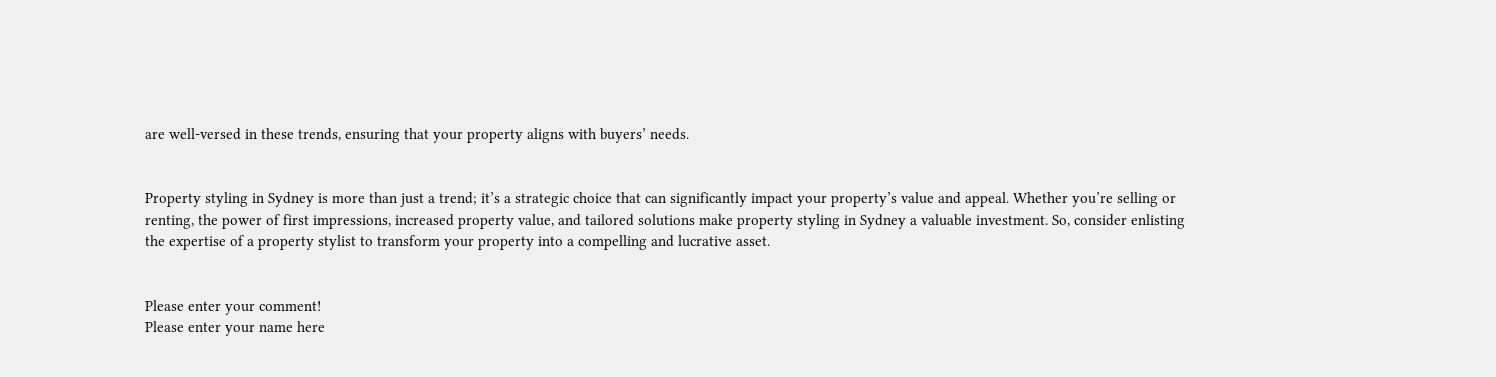are well-versed in these trends, ensuring that your property aligns with buyers’ needs.


Property styling in Sydney is more than just a trend; it’s a strategic choice that can significantly impact your property’s value and appeal. Whether you’re selling or renting, the power of first impressions, increased property value, and tailored solutions make property styling in Sydney a valuable investment. So, consider enlisting the expertise of a property stylist to transform your property into a compelling and lucrative asset.


Please enter your comment!
Please enter your name here